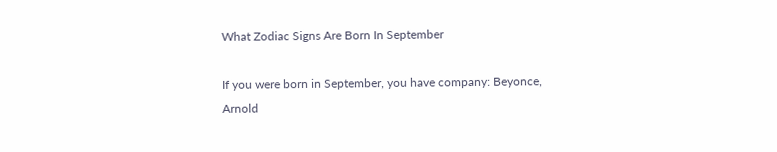What Zodiac Signs Are Born In September

If you were born in September, you have company: Beyonce, Arnold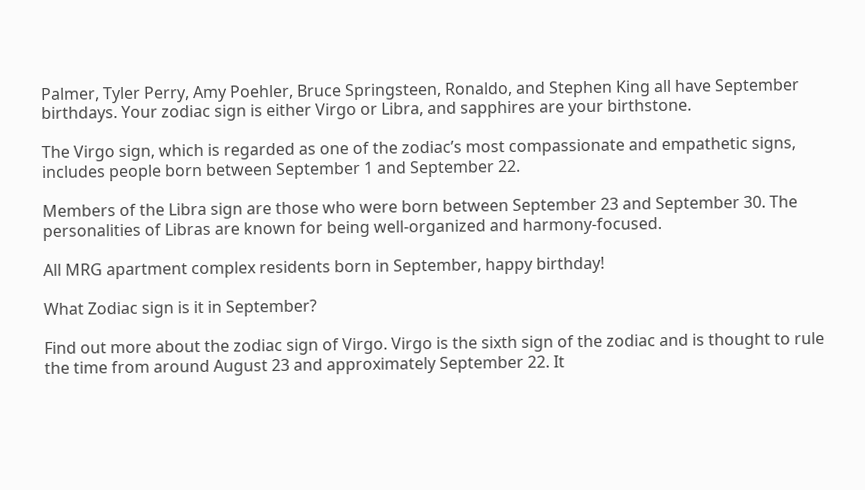Palmer, Tyler Perry, Amy Poehler, Bruce Springsteen, Ronaldo, and Stephen King all have September birthdays. Your zodiac sign is either Virgo or Libra, and sapphires are your birthstone.

The Virgo sign, which is regarded as one of the zodiac’s most compassionate and empathetic signs, includes people born between September 1 and September 22.

Members of the Libra sign are those who were born between September 23 and September 30. The personalities of Libras are known for being well-organized and harmony-focused.

All MRG apartment complex residents born in September, happy birthday!

What Zodiac sign is it in September?

Find out more about the zodiac sign of Virgo. Virgo is the sixth sign of the zodiac and is thought to rule the time from around August 23 and approximately September 22. It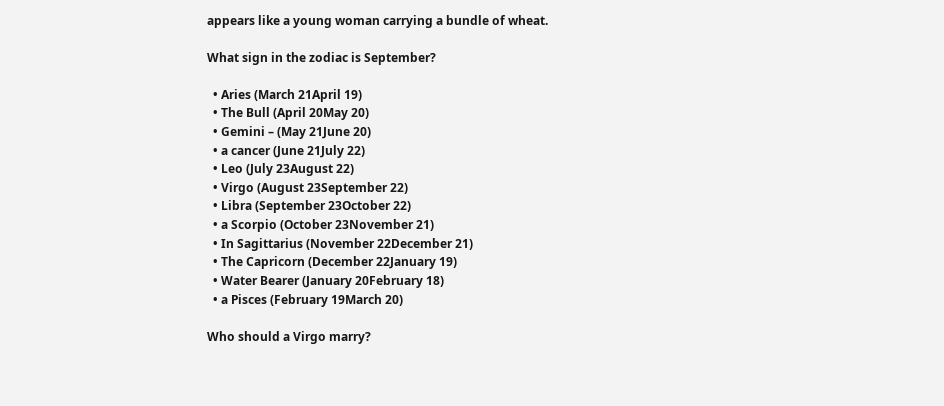appears like a young woman carrying a bundle of wheat.

What sign in the zodiac is September?

  • Aries (March 21April 19)
  • The Bull (April 20May 20)
  • Gemini – (May 21June 20)
  • a cancer (June 21July 22)
  • Leo (July 23August 22)
  • Virgo (August 23September 22)
  • Libra (September 23October 22)
  • a Scorpio (October 23November 21)
  • In Sagittarius (November 22December 21)
  • The Capricorn (December 22January 19)
  • Water Bearer (January 20February 18)
  • a Pisces (February 19March 20)

Who should a Virgo marry?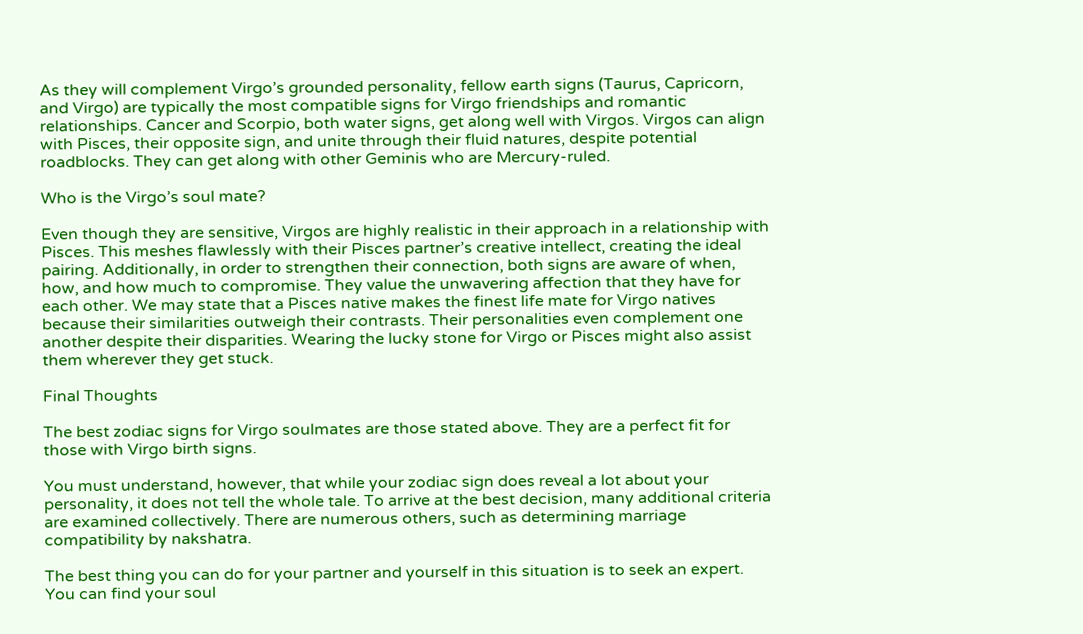As they will complement Virgo’s grounded personality, fellow earth signs (Taurus, Capricorn, and Virgo) are typically the most compatible signs for Virgo friendships and romantic relationships. Cancer and Scorpio, both water signs, get along well with Virgos. Virgos can align with Pisces, their opposite sign, and unite through their fluid natures, despite potential roadblocks. They can get along with other Geminis who are Mercury-ruled.

Who is the Virgo’s soul mate?

Even though they are sensitive, Virgos are highly realistic in their approach in a relationship with Pisces. This meshes flawlessly with their Pisces partner’s creative intellect, creating the ideal pairing. Additionally, in order to strengthen their connection, both signs are aware of when, how, and how much to compromise. They value the unwavering affection that they have for each other. We may state that a Pisces native makes the finest life mate for Virgo natives because their similarities outweigh their contrasts. Their personalities even complement one another despite their disparities. Wearing the lucky stone for Virgo or Pisces might also assist them wherever they get stuck.

Final Thoughts

The best zodiac signs for Virgo soulmates are those stated above. They are a perfect fit for those with Virgo birth signs.

You must understand, however, that while your zodiac sign does reveal a lot about your personality, it does not tell the whole tale. To arrive at the best decision, many additional criteria are examined collectively. There are numerous others, such as determining marriage compatibility by nakshatra.

The best thing you can do for your partner and yourself in this situation is to seek an expert. You can find your soul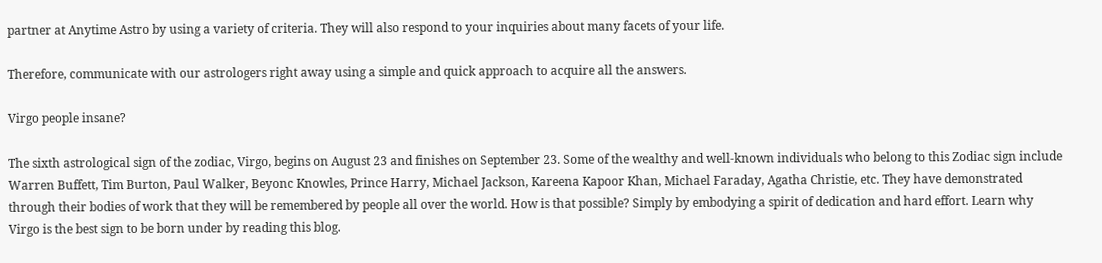partner at Anytime Astro by using a variety of criteria. They will also respond to your inquiries about many facets of your life.

Therefore, communicate with our astrologers right away using a simple and quick approach to acquire all the answers.

Virgo people insane?

The sixth astrological sign of the zodiac, Virgo, begins on August 23 and finishes on September 23. Some of the wealthy and well-known individuals who belong to this Zodiac sign include Warren Buffett, Tim Burton, Paul Walker, Beyonc Knowles, Prince Harry, Michael Jackson, Kareena Kapoor Khan, Michael Faraday, Agatha Christie, etc. They have demonstrated through their bodies of work that they will be remembered by people all over the world. How is that possible? Simply by embodying a spirit of dedication and hard effort. Learn why Virgo is the best sign to be born under by reading this blog.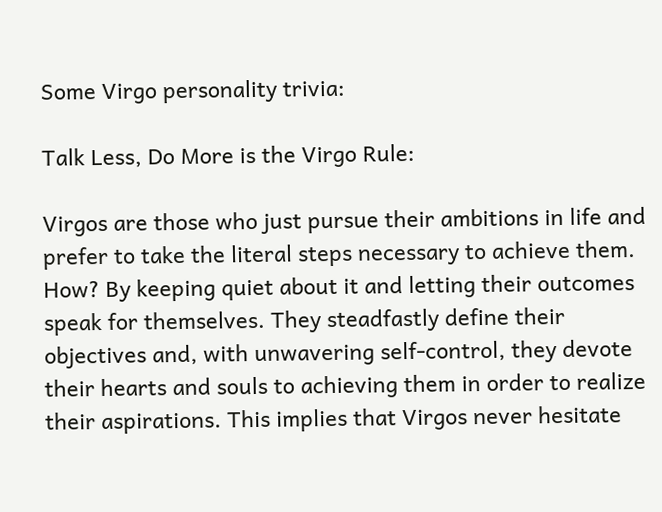Some Virgo personality trivia:

Talk Less, Do More is the Virgo Rule:

Virgos are those who just pursue their ambitions in life and prefer to take the literal steps necessary to achieve them. How? By keeping quiet about it and letting their outcomes speak for themselves. They steadfastly define their objectives and, with unwavering self-control, they devote their hearts and souls to achieving them in order to realize their aspirations. This implies that Virgos never hesitate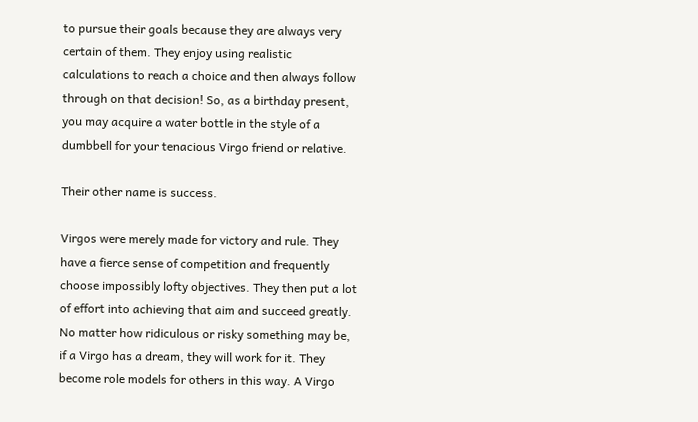to pursue their goals because they are always very certain of them. They enjoy using realistic calculations to reach a choice and then always follow through on that decision! So, as a birthday present, you may acquire a water bottle in the style of a dumbbell for your tenacious Virgo friend or relative.

Their other name is success.

Virgos were merely made for victory and rule. They have a fierce sense of competition and frequently choose impossibly lofty objectives. They then put a lot of effort into achieving that aim and succeed greatly. No matter how ridiculous or risky something may be, if a Virgo has a dream, they will work for it. They become role models for others in this way. A Virgo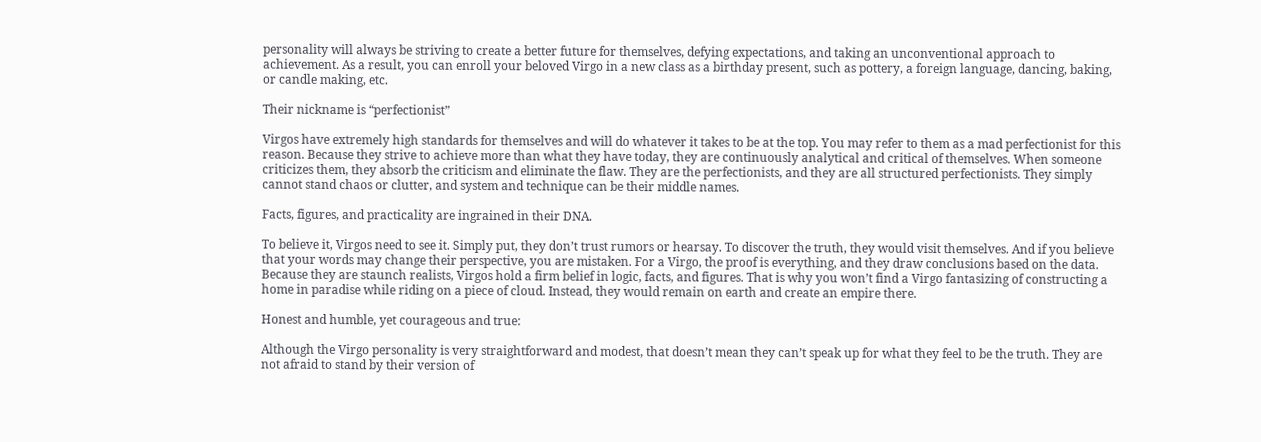personality will always be striving to create a better future for themselves, defying expectations, and taking an unconventional approach to achievement. As a result, you can enroll your beloved Virgo in a new class as a birthday present, such as pottery, a foreign language, dancing, baking, or candle making, etc.

Their nickname is “perfectionist”

Virgos have extremely high standards for themselves and will do whatever it takes to be at the top. You may refer to them as a mad perfectionist for this reason. Because they strive to achieve more than what they have today, they are continuously analytical and critical of themselves. When someone criticizes them, they absorb the criticism and eliminate the flaw. They are the perfectionists, and they are all structured perfectionists. They simply cannot stand chaos or clutter, and system and technique can be their middle names.

Facts, figures, and practicality are ingrained in their DNA.

To believe it, Virgos need to see it. Simply put, they don’t trust rumors or hearsay. To discover the truth, they would visit themselves. And if you believe that your words may change their perspective, you are mistaken. For a Virgo, the proof is everything, and they draw conclusions based on the data. Because they are staunch realists, Virgos hold a firm belief in logic, facts, and figures. That is why you won’t find a Virgo fantasizing of constructing a home in paradise while riding on a piece of cloud. Instead, they would remain on earth and create an empire there.

Honest and humble, yet courageous and true:

Although the Virgo personality is very straightforward and modest, that doesn’t mean they can’t speak up for what they feel to be the truth. They are not afraid to stand by their version of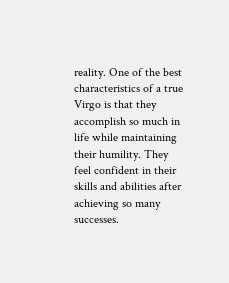reality. One of the best characteristics of a true Virgo is that they accomplish so much in life while maintaining their humility. They feel confident in their skills and abilities after achieving so many successes.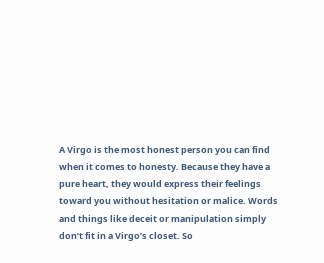A Virgo is the most honest person you can find when it comes to honesty. Because they have a pure heart, they would express their feelings toward you without hesitation or malice. Words and things like deceit or manipulation simply don’t fit in a Virgo’s closet. So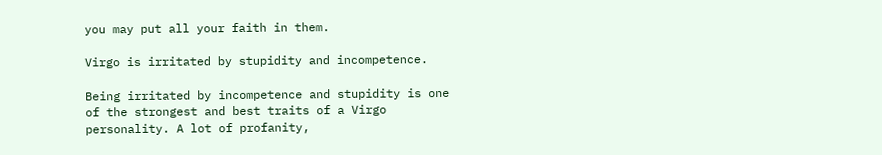you may put all your faith in them.

Virgo is irritated by stupidity and incompetence.

Being irritated by incompetence and stupidity is one of the strongest and best traits of a Virgo personality. A lot of profanity,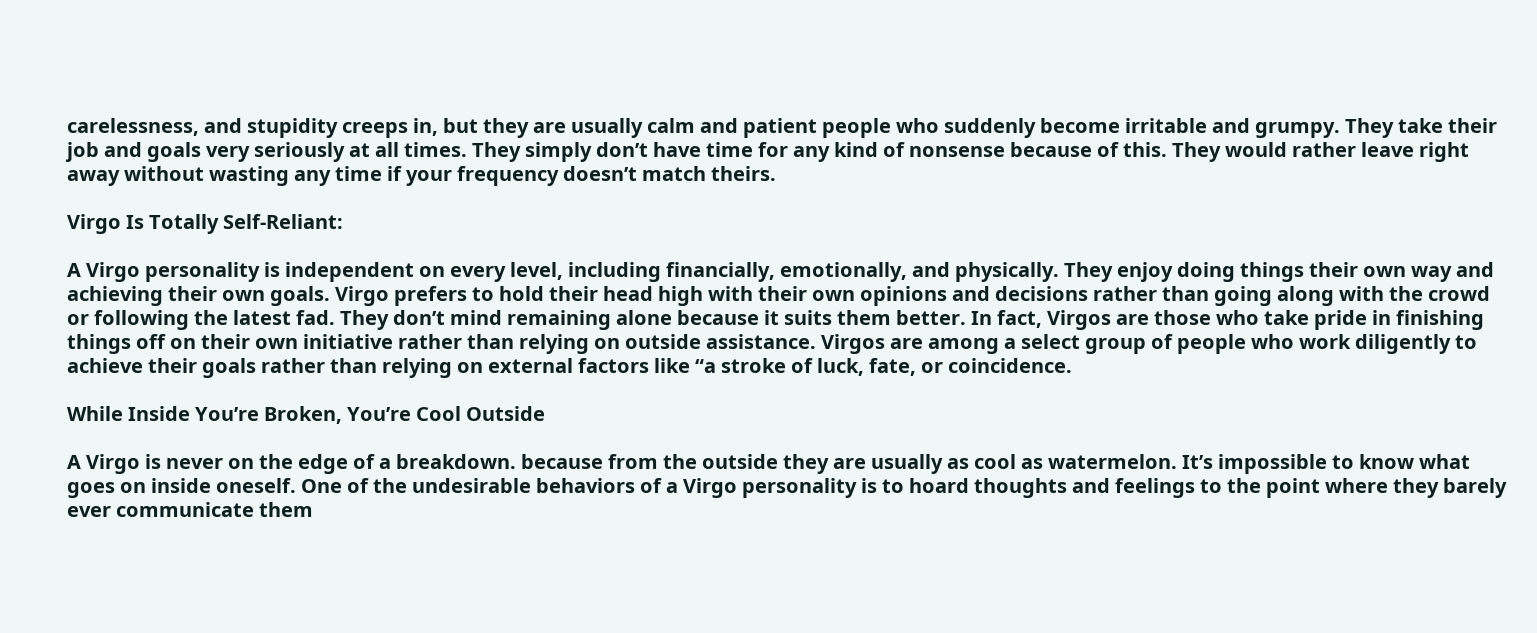carelessness, and stupidity creeps in, but they are usually calm and patient people who suddenly become irritable and grumpy. They take their job and goals very seriously at all times. They simply don’t have time for any kind of nonsense because of this. They would rather leave right away without wasting any time if your frequency doesn’t match theirs.

Virgo Is Totally Self-Reliant:

A Virgo personality is independent on every level, including financially, emotionally, and physically. They enjoy doing things their own way and achieving their own goals. Virgo prefers to hold their head high with their own opinions and decisions rather than going along with the crowd or following the latest fad. They don’t mind remaining alone because it suits them better. In fact, Virgos are those who take pride in finishing things off on their own initiative rather than relying on outside assistance. Virgos are among a select group of people who work diligently to achieve their goals rather than relying on external factors like “a stroke of luck, fate, or coincidence.

While Inside You’re Broken, You’re Cool Outside

A Virgo is never on the edge of a breakdown. because from the outside they are usually as cool as watermelon. It’s impossible to know what goes on inside oneself. One of the undesirable behaviors of a Virgo personality is to hoard thoughts and feelings to the point where they barely ever communicate them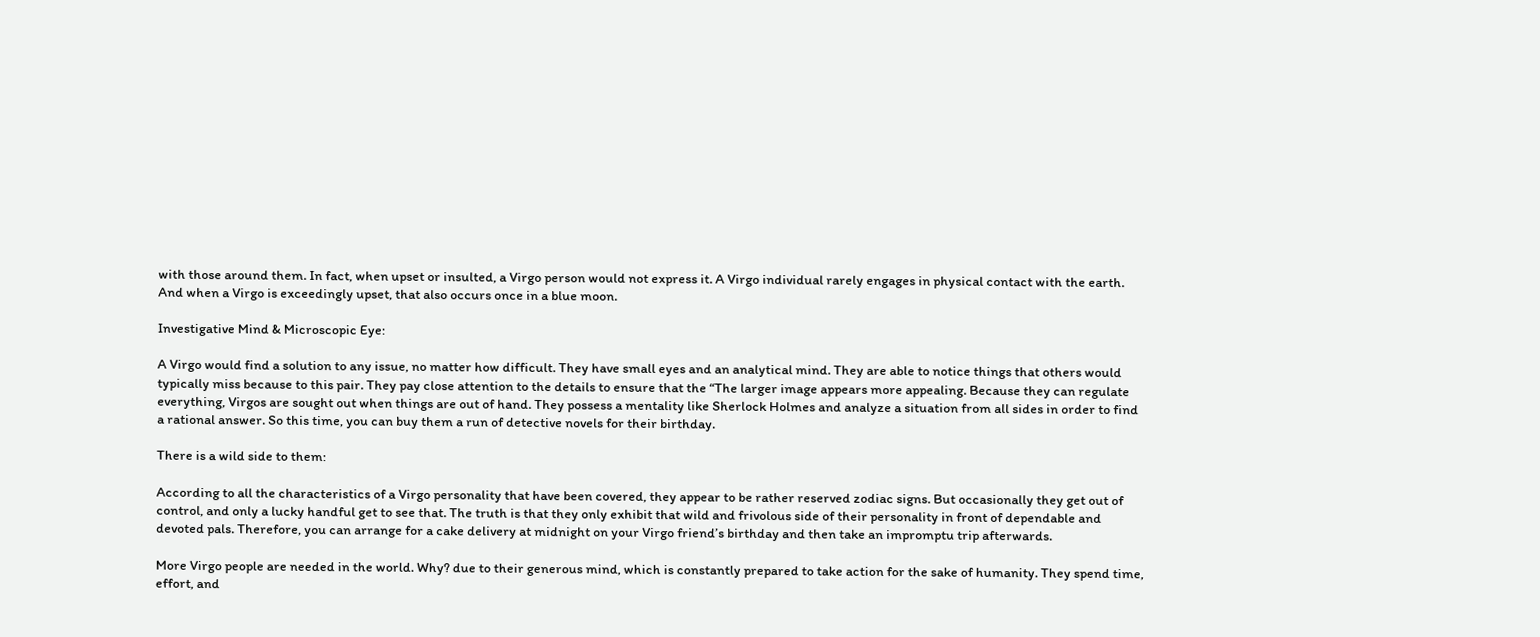with those around them. In fact, when upset or insulted, a Virgo person would not express it. A Virgo individual rarely engages in physical contact with the earth. And when a Virgo is exceedingly upset, that also occurs once in a blue moon.

Investigative Mind & Microscopic Eye:

A Virgo would find a solution to any issue, no matter how difficult. They have small eyes and an analytical mind. They are able to notice things that others would typically miss because to this pair. They pay close attention to the details to ensure that the “The larger image appears more appealing. Because they can regulate everything, Virgos are sought out when things are out of hand. They possess a mentality like Sherlock Holmes and analyze a situation from all sides in order to find a rational answer. So this time, you can buy them a run of detective novels for their birthday.

There is a wild side to them:

According to all the characteristics of a Virgo personality that have been covered, they appear to be rather reserved zodiac signs. But occasionally they get out of control, and only a lucky handful get to see that. The truth is that they only exhibit that wild and frivolous side of their personality in front of dependable and devoted pals. Therefore, you can arrange for a cake delivery at midnight on your Virgo friend’s birthday and then take an impromptu trip afterwards.

More Virgo people are needed in the world. Why? due to their generous mind, which is constantly prepared to take action for the sake of humanity. They spend time, effort, and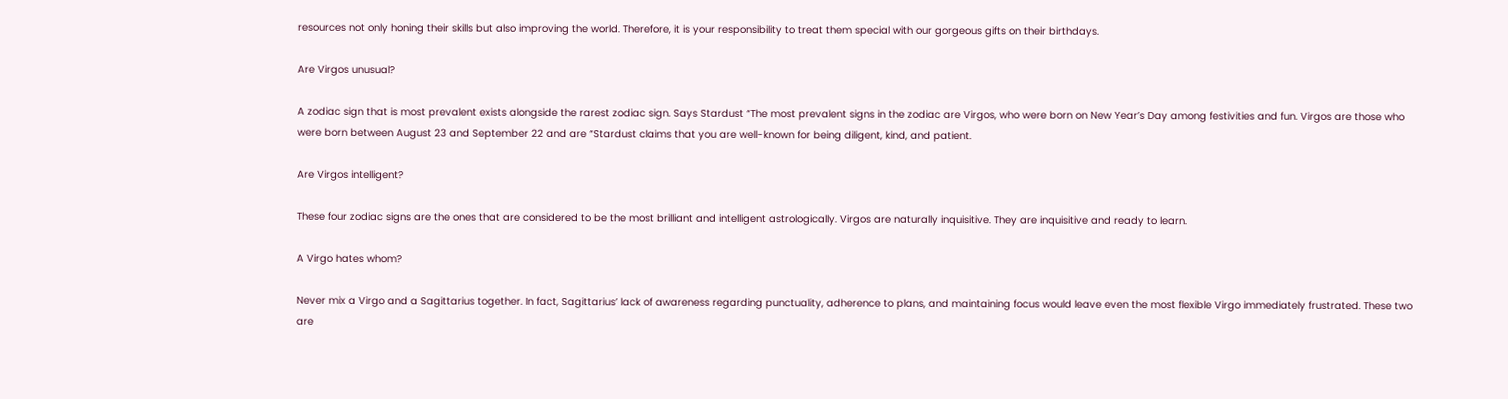resources not only honing their skills but also improving the world. Therefore, it is your responsibility to treat them special with our gorgeous gifts on their birthdays.

Are Virgos unusual?

A zodiac sign that is most prevalent exists alongside the rarest zodiac sign. Says Stardust “The most prevalent signs in the zodiac are Virgos, who were born on New Year’s Day among festivities and fun. Virgos are those who were born between August 23 and September 22 and are “Stardust claims that you are well-known for being diligent, kind, and patient.

Are Virgos intelligent?

These four zodiac signs are the ones that are considered to be the most brilliant and intelligent astrologically. Virgos are naturally inquisitive. They are inquisitive and ready to learn.

A Virgo hates whom?

Never mix a Virgo and a Sagittarius together. In fact, Sagittarius’ lack of awareness regarding punctuality, adherence to plans, and maintaining focus would leave even the most flexible Virgo immediately frustrated. These two are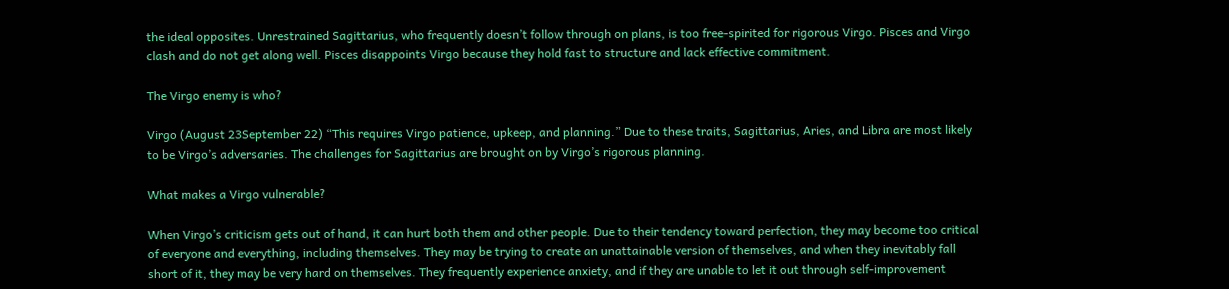the ideal opposites. Unrestrained Sagittarius, who frequently doesn’t follow through on plans, is too free-spirited for rigorous Virgo. Pisces and Virgo clash and do not get along well. Pisces disappoints Virgo because they hold fast to structure and lack effective commitment.

The Virgo enemy is who?

Virgo (August 23September 22) “This requires Virgo patience, upkeep, and planning.” Due to these traits, Sagittarius, Aries, and Libra are most likely to be Virgo’s adversaries. The challenges for Sagittarius are brought on by Virgo’s rigorous planning.

What makes a Virgo vulnerable?

When Virgo’s criticism gets out of hand, it can hurt both them and other people. Due to their tendency toward perfection, they may become too critical of everyone and everything, including themselves. They may be trying to create an unattainable version of themselves, and when they inevitably fall short of it, they may be very hard on themselves. They frequently experience anxiety, and if they are unable to let it out through self-improvement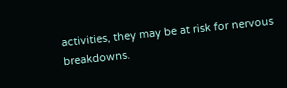activities, they may be at risk for nervous breakdowns.